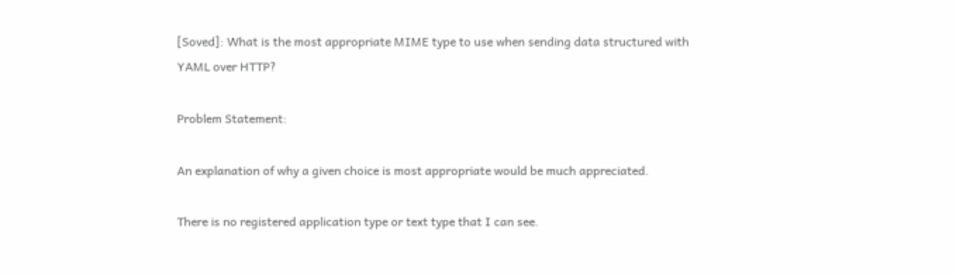[Soved]: What is the most appropriate MIME type to use when sending data structured with YAML over HTTP?

Problem Statement:

An explanation of why a given choice is most appropriate would be much appreciated.

There is no registered application type or text type that I can see.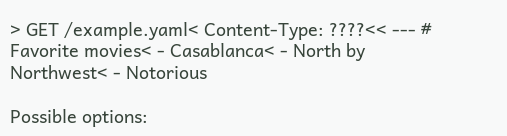> GET /example.yaml< Content-Type: ????<< --- # Favorite movies< - Casablanca< - North by Northwest< - Notorious

Possible options: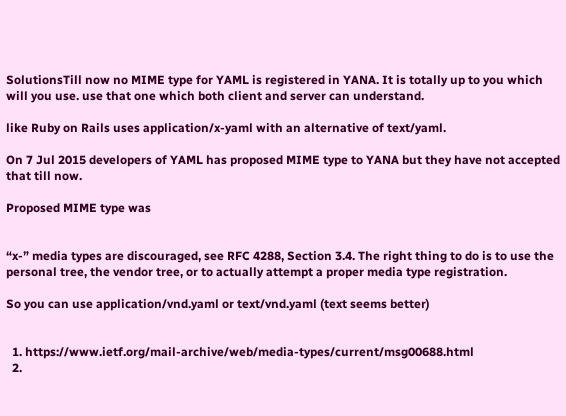SolutionsTill now no MIME type for YAML is registered in YANA. It is totally up to you which will you use. use that one which both client and server can understand.

like Ruby on Rails uses application/x-yaml with an alternative of text/yaml.

On 7 Jul 2015 developers of YAML has proposed MIME type to YANA but they have not accepted that till now.

Proposed MIME type was


“x-” media types are discouraged, see RFC 4288, Section 3.4. The right thing to do is to use the personal tree, the vendor tree, or to actually attempt a proper media type registration.

So you can use application/vnd.yaml or text/vnd.yaml (text seems better)


  1. https://www.ietf.org/mail-archive/web/media-types/current/msg00688.html
  2.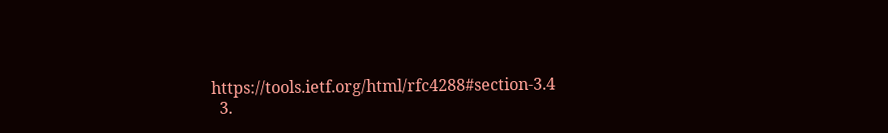https://tools.ietf.org/html/rfc4288#section-3.4
  3.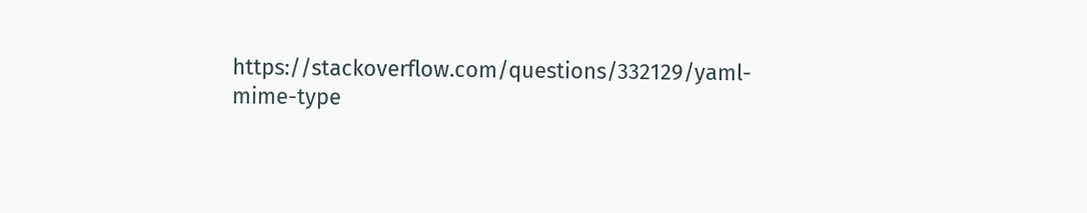https://stackoverflow.com/questions/332129/yaml-mime-type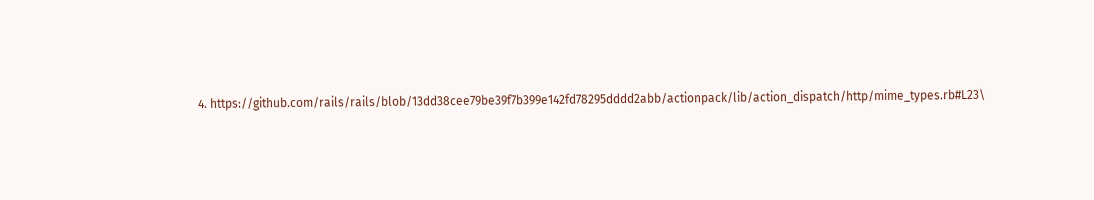4. https://github.com/rails/rails/blob/13dd38cee79be39f7b399e142fd78295dddd2abb/actionpack/lib/action_dispatch/http/mime_types.rb#L23\